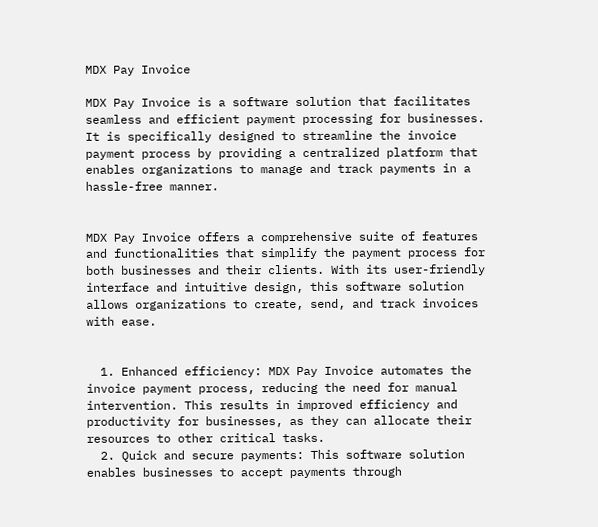MDX Pay Invoice

MDX Pay Invoice is a software solution that facilitates seamless and efficient payment processing for businesses. It is specifically designed to streamline the invoice payment process by providing a centralized platform that enables organizations to manage and track payments in a hassle-free manner.


MDX Pay Invoice offers a comprehensive suite of features and functionalities that simplify the payment process for both businesses and their clients. With its user-friendly interface and intuitive design, this software solution allows organizations to create, send, and track invoices with ease.


  1. Enhanced efficiency: MDX Pay Invoice automates the invoice payment process, reducing the need for manual intervention. This results in improved efficiency and productivity for businesses, as they can allocate their resources to other critical tasks.
  2. Quick and secure payments: This software solution enables businesses to accept payments through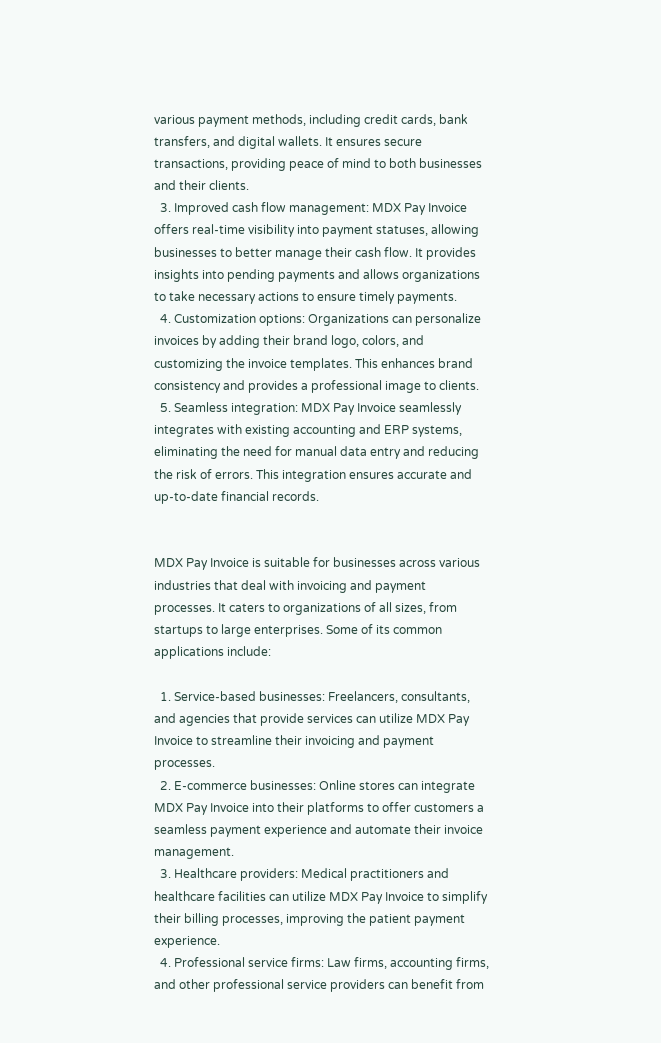various payment methods, including credit cards, bank transfers, and digital wallets. It ensures secure transactions, providing peace of mind to both businesses and their clients.
  3. Improved cash flow management: MDX Pay Invoice offers real-time visibility into payment statuses, allowing businesses to better manage their cash flow. It provides insights into pending payments and allows organizations to take necessary actions to ensure timely payments.
  4. Customization options: Organizations can personalize invoices by adding their brand logo, colors, and customizing the invoice templates. This enhances brand consistency and provides a professional image to clients.
  5. Seamless integration: MDX Pay Invoice seamlessly integrates with existing accounting and ERP systems, eliminating the need for manual data entry and reducing the risk of errors. This integration ensures accurate and up-to-date financial records.


MDX Pay Invoice is suitable for businesses across various industries that deal with invoicing and payment processes. It caters to organizations of all sizes, from startups to large enterprises. Some of its common applications include:

  1. Service-based businesses: Freelancers, consultants, and agencies that provide services can utilize MDX Pay Invoice to streamline their invoicing and payment processes.
  2. E-commerce businesses: Online stores can integrate MDX Pay Invoice into their platforms to offer customers a seamless payment experience and automate their invoice management.
  3. Healthcare providers: Medical practitioners and healthcare facilities can utilize MDX Pay Invoice to simplify their billing processes, improving the patient payment experience.
  4. Professional service firms: Law firms, accounting firms, and other professional service providers can benefit from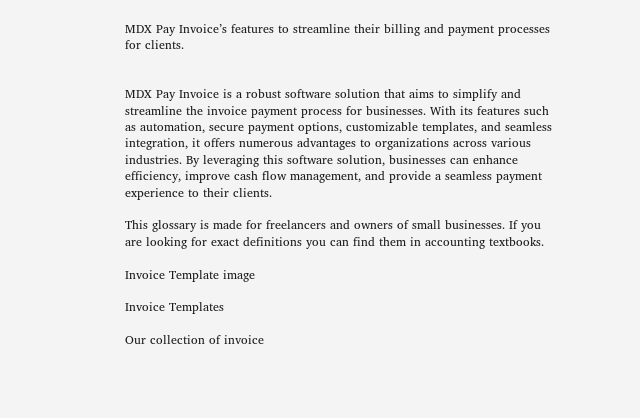MDX Pay Invoice’s features to streamline their billing and payment processes for clients.


MDX Pay Invoice is a robust software solution that aims to simplify and streamline the invoice payment process for businesses. With its features such as automation, secure payment options, customizable templates, and seamless integration, it offers numerous advantages to organizations across various industries. By leveraging this software solution, businesses can enhance efficiency, improve cash flow management, and provide a seamless payment experience to their clients.

This glossary is made for freelancers and owners of small businesses. If you are looking for exact definitions you can find them in accounting textbooks.

Invoice Template image

Invoice Templates

Our collection of invoice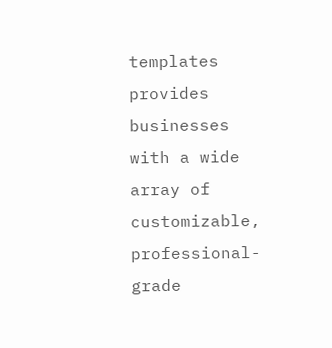templates provides businesses with a wide array of customizable, professional-grade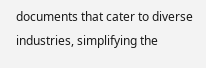documents that cater to diverse industries, simplifying the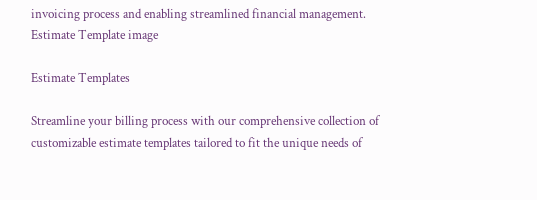invoicing process and enabling streamlined financial management.
Estimate Template image

Estimate Templates

Streamline your billing process with our comprehensive collection of customizable estimate templates tailored to fit the unique needs of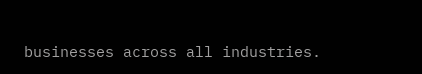businesses across all industries.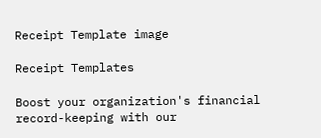Receipt Template image

Receipt Templates

Boost your organization's financial record-keeping with our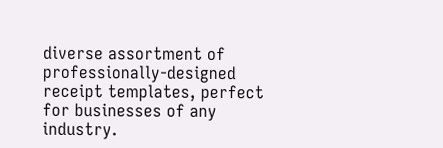diverse assortment of professionally-designed receipt templates, perfect for businesses of any industry.